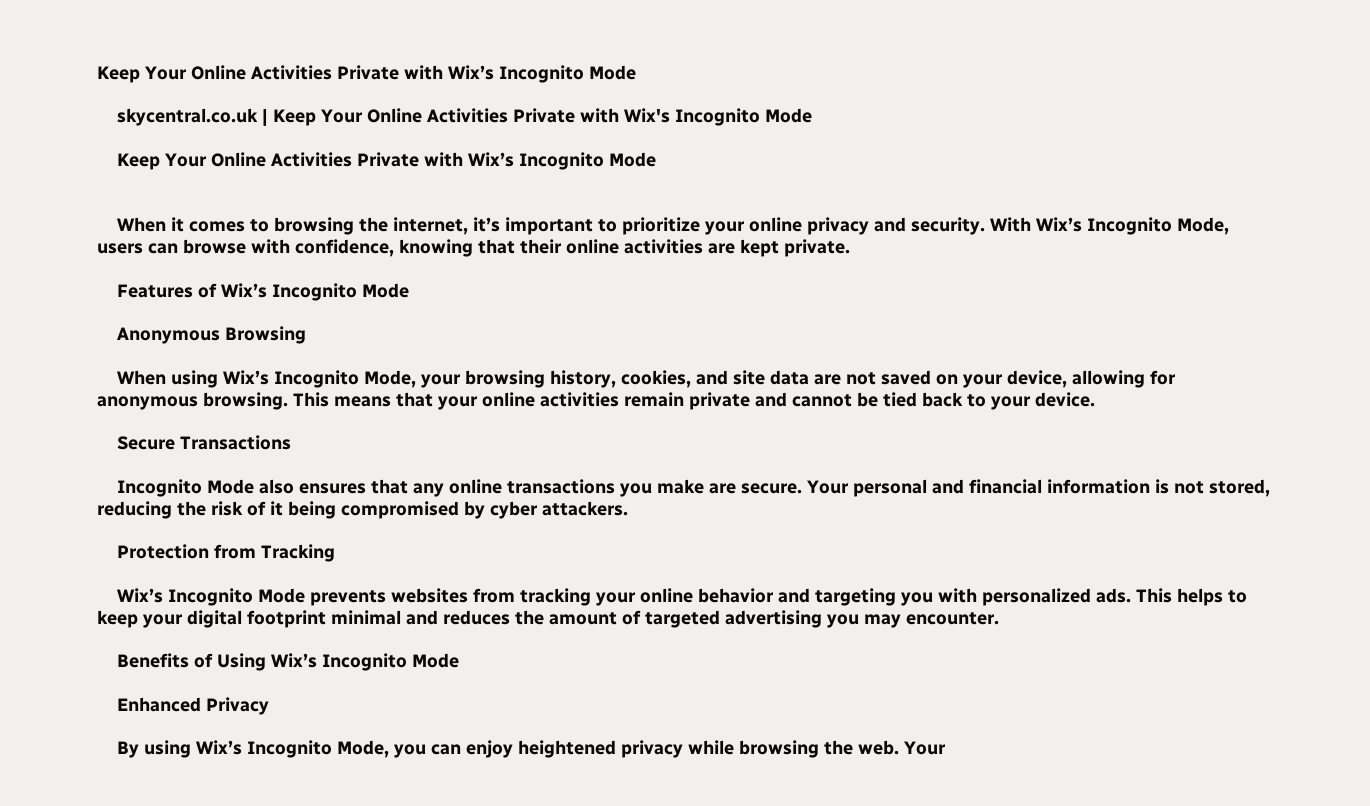Keep Your Online Activities Private with Wix’s Incognito Mode

    skycentral.co.uk | Keep Your Online Activities Private with Wix's Incognito Mode

    Keep Your Online Activities Private with Wix’s Incognito Mode


    When it comes to browsing the internet, it’s important to prioritize your online privacy and security. With Wix’s Incognito Mode, users can browse with confidence, knowing that their online activities are kept private.

    Features of Wix’s Incognito Mode

    Anonymous Browsing

    When using Wix’s Incognito Mode, your browsing history, cookies, and site data are not saved on your device, allowing for anonymous browsing. This means that your online activities remain private and cannot be tied back to your device.

    Secure Transactions

    Incognito Mode also ensures that any online transactions you make are secure. Your personal and financial information is not stored, reducing the risk of it being compromised by cyber attackers.

    Protection from Tracking

    Wix’s Incognito Mode prevents websites from tracking your online behavior and targeting you with personalized ads. This helps to keep your digital footprint minimal and reduces the amount of targeted advertising you may encounter.

    Benefits of Using Wix’s Incognito Mode

    Enhanced Privacy

    By using Wix’s Incognito Mode, you can enjoy heightened privacy while browsing the web. Your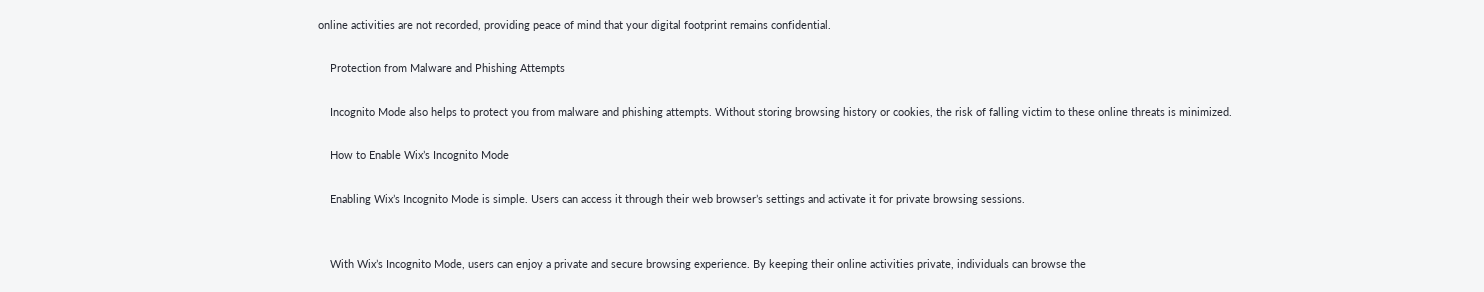online activities are not recorded, providing peace of mind that your digital footprint remains confidential.

    Protection from Malware and Phishing Attempts

    Incognito Mode also helps to protect you from malware and phishing attempts. Without storing browsing history or cookies, the risk of falling victim to these online threats is minimized.

    How to Enable Wix’s Incognito Mode

    Enabling Wix’s Incognito Mode is simple. Users can access it through their web browser’s settings and activate it for private browsing sessions.


    With Wix’s Incognito Mode, users can enjoy a private and secure browsing experience. By keeping their online activities private, individuals can browse the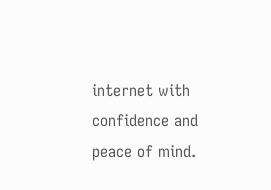internet with confidence and peace of mind.